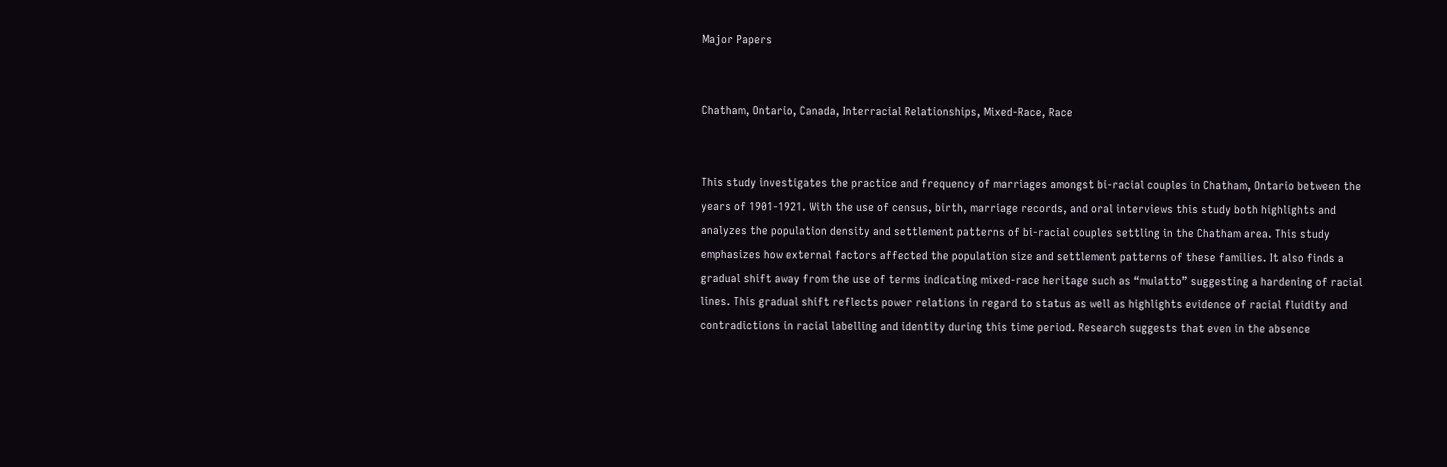Major Papers


Chatham, Ontario, Canada, Interracial Relationships, Mixed-Race, Race


This study investigates the practice and frequency of marriages amongst bi-racial couples in Chatham, Ontario between the years of 1901-1921. With the use of census, birth, marriage records, and oral interviews this study both highlights and analyzes the population density and settlement patterns of bi-racial couples settling in the Chatham area. This study emphasizes how external factors affected the population size and settlement patterns of these families. It also finds a gradual shift away from the use of terms indicating mixed-race heritage such as “mulatto” suggesting a hardening of racial lines. This gradual shift reflects power relations in regard to status as well as highlights evidence of racial fluidity and contradictions in racial labelling and identity during this time period. Research suggests that even in the absence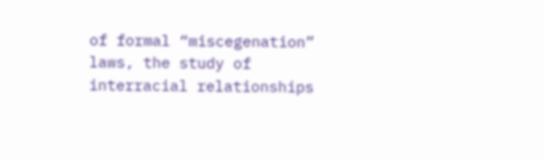of formal “miscegenation” laws, the study of interracial relationships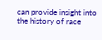can provide insight into the history of race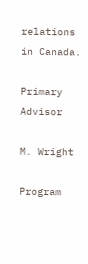relations in Canada.

Primary Advisor

M. Wright

Program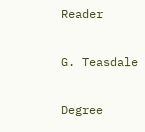Reader

G. Teasdale

Degree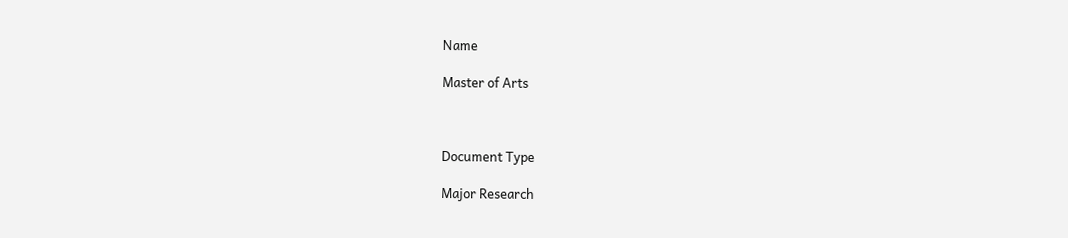Name

Master of Arts



Document Type

Major Research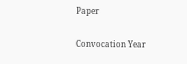Paper

Convocation Year